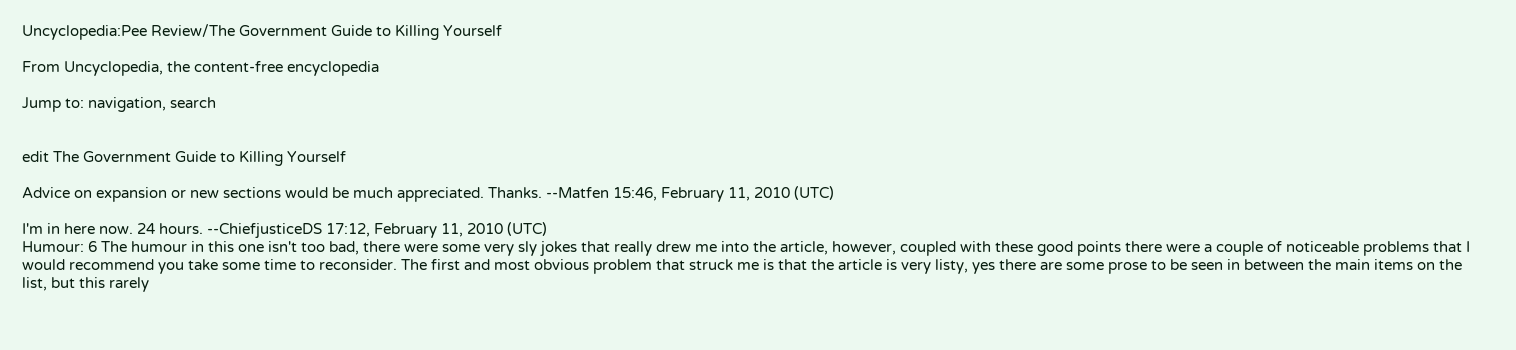Uncyclopedia:Pee Review/The Government Guide to Killing Yourself

From Uncyclopedia, the content-free encyclopedia

Jump to: navigation, search


edit The Government Guide to Killing Yourself

Advice on expansion or new sections would be much appreciated. Thanks. --Matfen 15:46, February 11, 2010 (UTC)

I'm in here now. 24 hours. --ChiefjusticeDS 17:12, February 11, 2010 (UTC)
Humour: 6 The humour in this one isn't too bad, there were some very sly jokes that really drew me into the article, however, coupled with these good points there were a couple of noticeable problems that I would recommend you take some time to reconsider. The first and most obvious problem that struck me is that the article is very listy, yes there are some prose to be seen in between the main items on the list, but this rarely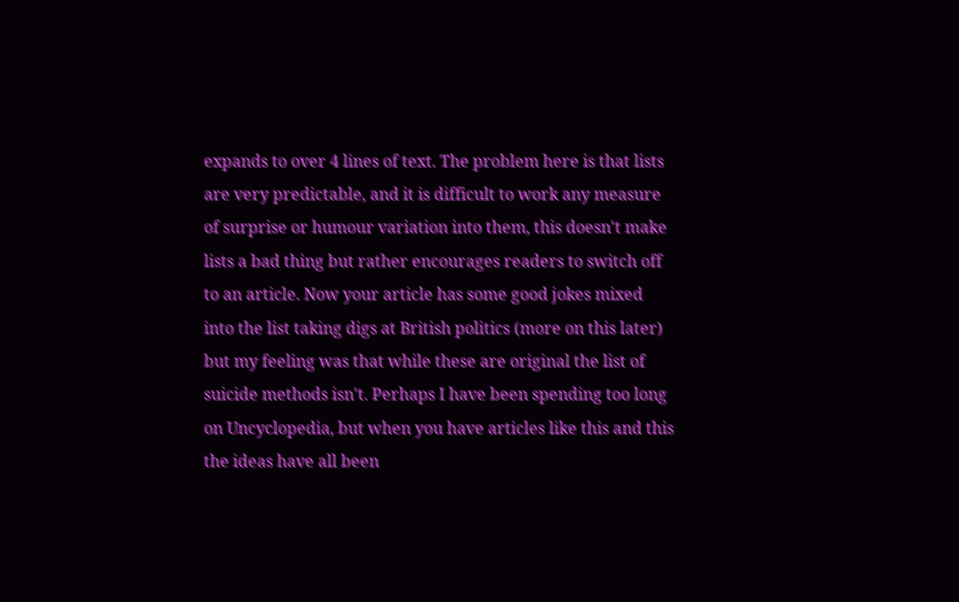expands to over 4 lines of text. The problem here is that lists are very predictable, and it is difficult to work any measure of surprise or humour variation into them, this doesn't make lists a bad thing but rather encourages readers to switch off to an article. Now your article has some good jokes mixed into the list taking digs at British politics (more on this later) but my feeling was that while these are original the list of suicide methods isn't. Perhaps I have been spending too long on Uncyclopedia, but when you have articles like this and this the ideas have all been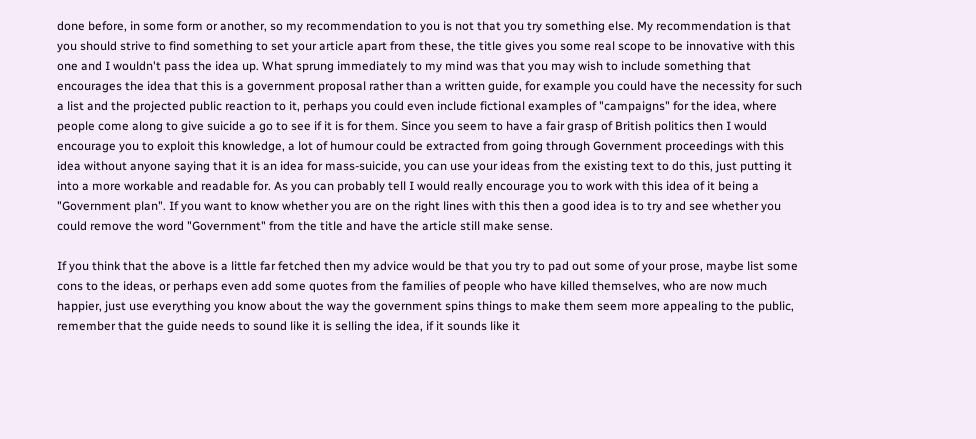done before, in some form or another, so my recommendation to you is not that you try something else. My recommendation is that you should strive to find something to set your article apart from these, the title gives you some real scope to be innovative with this one and I wouldn't pass the idea up. What sprung immediately to my mind was that you may wish to include something that encourages the idea that this is a government proposal rather than a written guide, for example you could have the necessity for such a list and the projected public reaction to it, perhaps you could even include fictional examples of "campaigns" for the idea, where people come along to give suicide a go to see if it is for them. Since you seem to have a fair grasp of British politics then I would encourage you to exploit this knowledge, a lot of humour could be extracted from going through Government proceedings with this idea without anyone saying that it is an idea for mass-suicide, you can use your ideas from the existing text to do this, just putting it into a more workable and readable for. As you can probably tell I would really encourage you to work with this idea of it being a "Government plan". If you want to know whether you are on the right lines with this then a good idea is to try and see whether you could remove the word "Government" from the title and have the article still make sense.

If you think that the above is a little far fetched then my advice would be that you try to pad out some of your prose, maybe list some cons to the ideas, or perhaps even add some quotes from the families of people who have killed themselves, who are now much happier, just use everything you know about the way the government spins things to make them seem more appealing to the public, remember that the guide needs to sound like it is selling the idea, if it sounds like it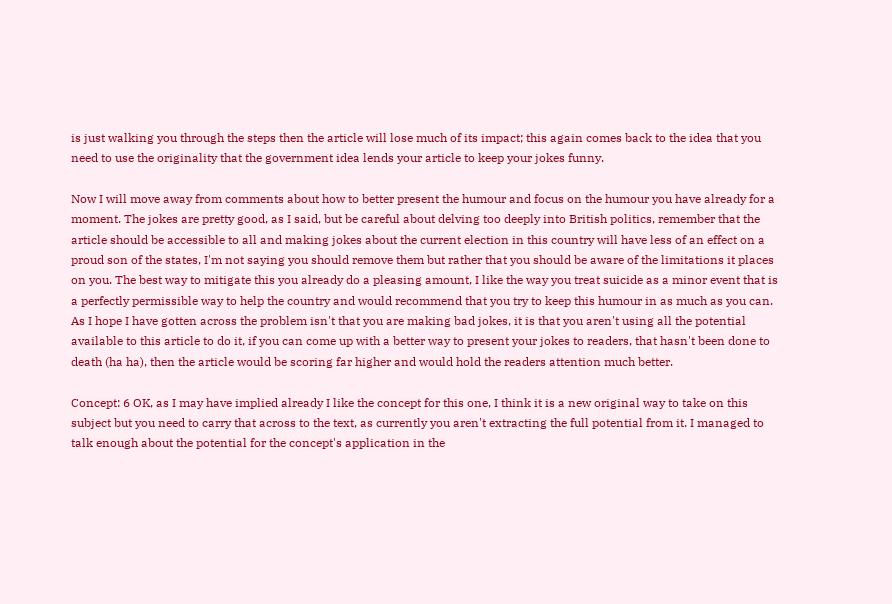is just walking you through the steps then the article will lose much of its impact; this again comes back to the idea that you need to use the originality that the government idea lends your article to keep your jokes funny.

Now I will move away from comments about how to better present the humour and focus on the humour you have already for a moment. The jokes are pretty good, as I said, but be careful about delving too deeply into British politics, remember that the article should be accessible to all and making jokes about the current election in this country will have less of an effect on a proud son of the states, I'm not saying you should remove them but rather that you should be aware of the limitations it places on you. The best way to mitigate this you already do a pleasing amount, I like the way you treat suicide as a minor event that is a perfectly permissible way to help the country and would recommend that you try to keep this humour in as much as you can. As I hope I have gotten across the problem isn't that you are making bad jokes, it is that you aren't using all the potential available to this article to do it, if you can come up with a better way to present your jokes to readers, that hasn't been done to death (ha ha), then the article would be scoring far higher and would hold the readers attention much better.

Concept: 6 OK, as I may have implied already I like the concept for this one, I think it is a new original way to take on this subject but you need to carry that across to the text, as currently you aren't extracting the full potential from it. I managed to talk enough about the potential for the concept's application in the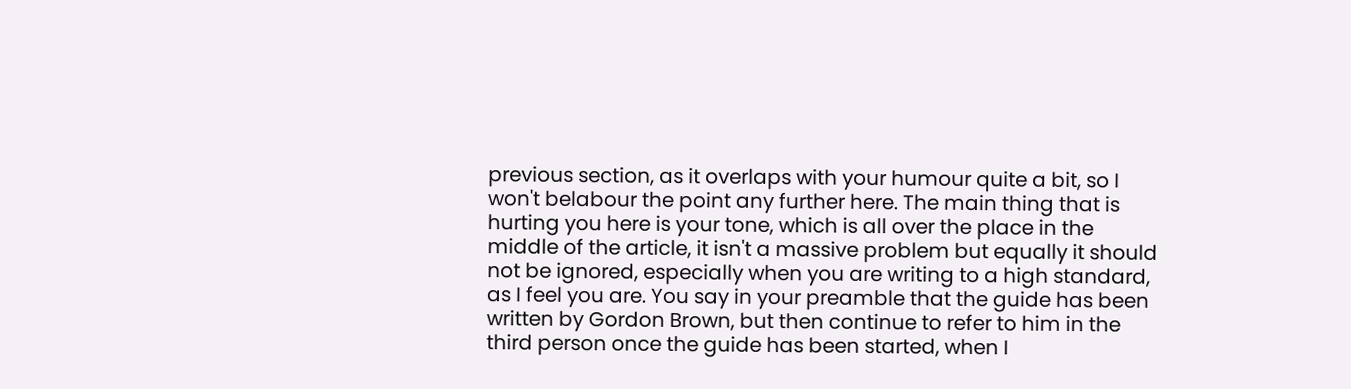previous section, as it overlaps with your humour quite a bit, so I won't belabour the point any further here. The main thing that is hurting you here is your tone, which is all over the place in the middle of the article, it isn't a massive problem but equally it should not be ignored, especially when you are writing to a high standard, as I feel you are. You say in your preamble that the guide has been written by Gordon Brown, but then continue to refer to him in the third person once the guide has been started, when I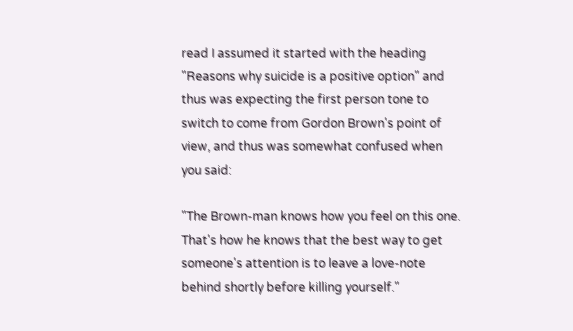read I assumed it started with the heading "Reasons why suicide is a positive option" and thus was expecting the first person tone to switch to come from Gordon Brown's point of view, and thus was somewhat confused when you said:

"The Brown-man knows how you feel on this one. That's how he knows that the best way to get someone's attention is to leave a love-note behind shortly before killing yourself."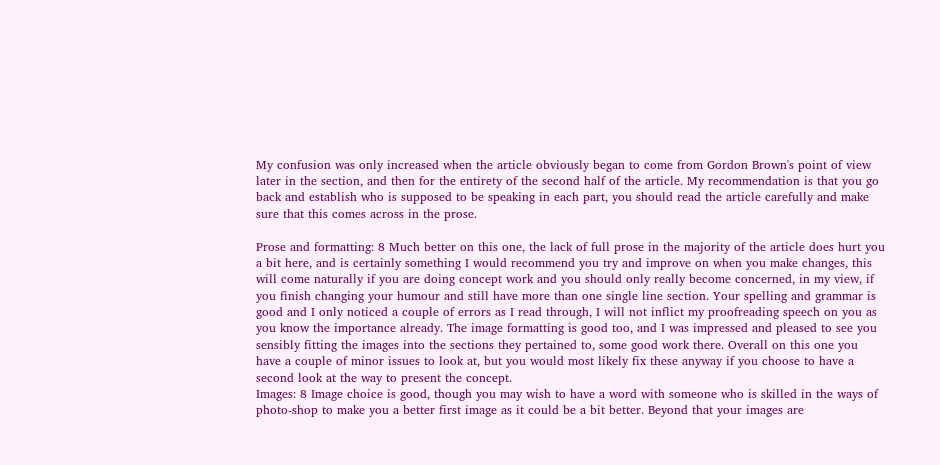My confusion was only increased when the article obviously began to come from Gordon Brown's point of view later in the section, and then for the entirety of the second half of the article. My recommendation is that you go back and establish who is supposed to be speaking in each part, you should read the article carefully and make sure that this comes across in the prose.

Prose and formatting: 8 Much better on this one, the lack of full prose in the majority of the article does hurt you a bit here, and is certainly something I would recommend you try and improve on when you make changes, this will come naturally if you are doing concept work and you should only really become concerned, in my view, if you finish changing your humour and still have more than one single line section. Your spelling and grammar is good and I only noticed a couple of errors as I read through, I will not inflict my proofreading speech on you as you know the importance already. The image formatting is good too, and I was impressed and pleased to see you sensibly fitting the images into the sections they pertained to, some good work there. Overall on this one you have a couple of minor issues to look at, but you would most likely fix these anyway if you choose to have a second look at the way to present the concept.
Images: 8 Image choice is good, though you may wish to have a word with someone who is skilled in the ways of photo-shop to make you a better first image as it could be a bit better. Beyond that your images are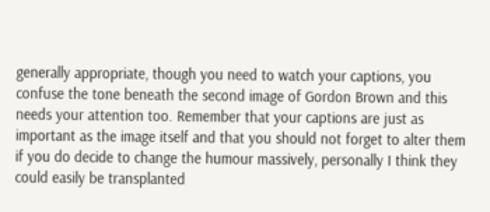generally appropriate, though you need to watch your captions, you confuse the tone beneath the second image of Gordon Brown and this needs your attention too. Remember that your captions are just as important as the image itself and that you should not forget to alter them if you do decide to change the humour massively, personally I think they could easily be transplanted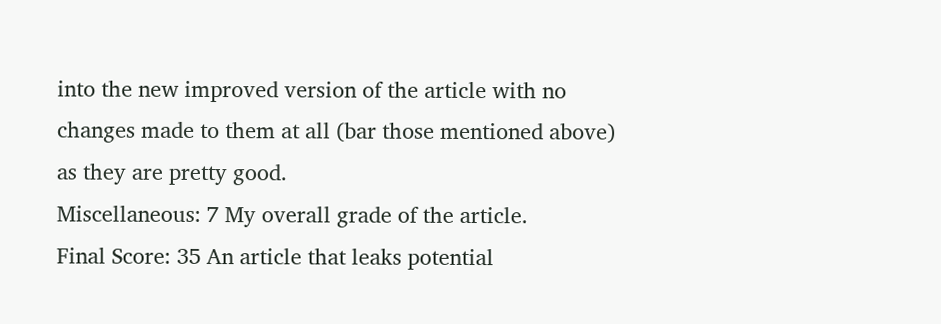into the new improved version of the article with no changes made to them at all (bar those mentioned above) as they are pretty good.
Miscellaneous: 7 My overall grade of the article.
Final Score: 35 An article that leaks potential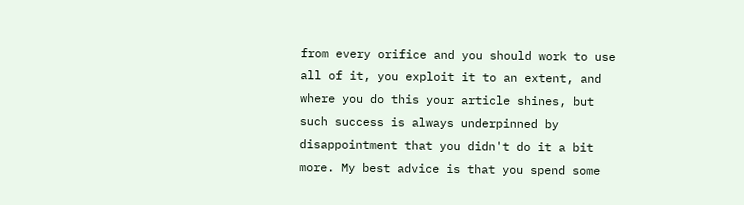from every orifice and you should work to use all of it, you exploit it to an extent, and where you do this your article shines, but such success is always underpinned by disappointment that you didn't do it a bit more. My best advice is that you spend some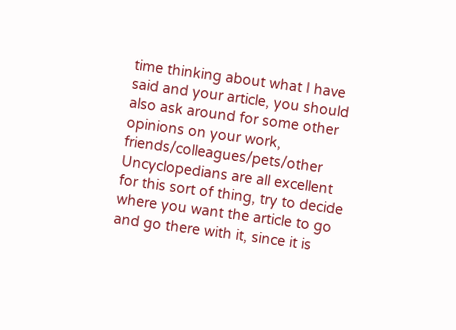time thinking about what I have said and your article, you should also ask around for some other opinions on your work, friends/colleagues/pets/other Uncyclopedians are all excellent for this sort of thing, try to decide where you want the article to go and go there with it, since it is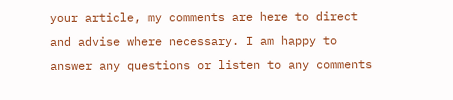your article, my comments are here to direct and advise where necessary. I am happy to answer any questions or listen to any comments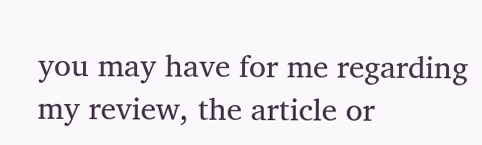you may have for me regarding my review, the article or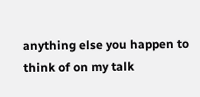anything else you happen to think of on my talk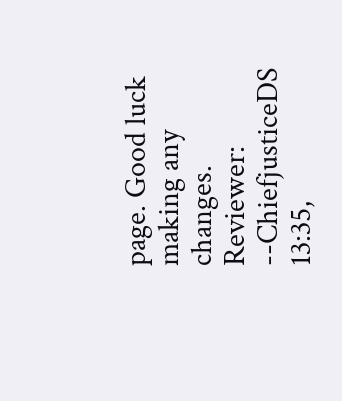page. Good luck making any changes.
Reviewer: --ChiefjusticeDS 13:35,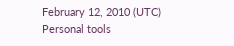February 12, 2010 (UTC)
Personal tools